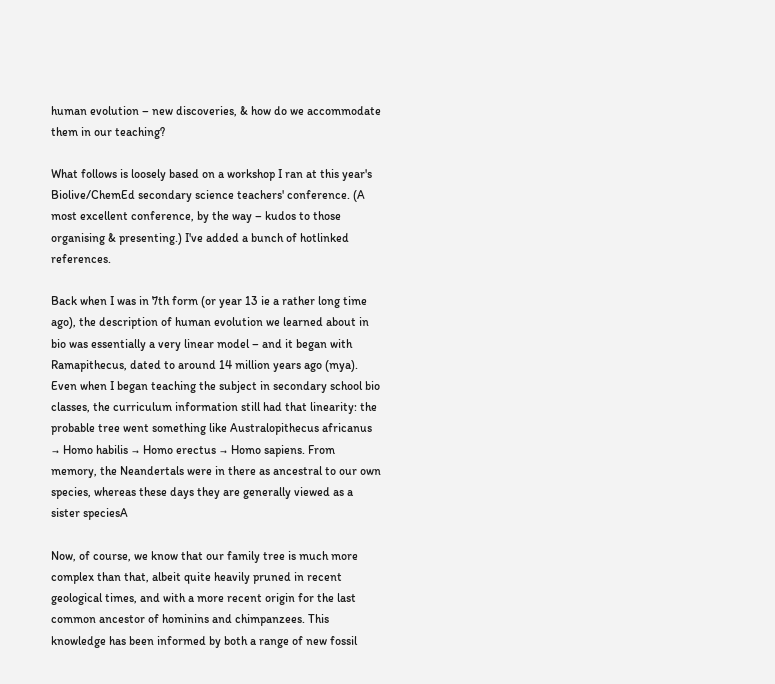human evolution – new discoveries, & how do we accommodate them in our teaching?

What follows is loosely based on a workshop I ran at this year's Biolive/ChemEd secondary science teachers' conference. (A most excellent conference, by the way – kudos to those organising & presenting.) I've added a bunch of hotlinked references.

Back when I was in 7th form (or year 13 ie a rather long time ago), the description of human evolution we learned about in bio was essentially a very linear model – and it began with Ramapithecus, dated to around 14 million years ago (mya). Even when I began teaching the subject in secondary school bio classes, the curriculum information still had that linearity: the probable tree went something like Australopithecus africanus → Homo habilis → Homo erectus → Homo sapiens. From memory, the Neandertals were in there as ancestral to our own species, whereas these days they are generally viewed as a sister speciesA

Now, of course, we know that our family tree is much more complex than that, albeit quite heavily pruned in recent geological times, and with a more recent origin for the last common ancestor of hominins and chimpanzees. This knowledge has been informed by both a range of new fossil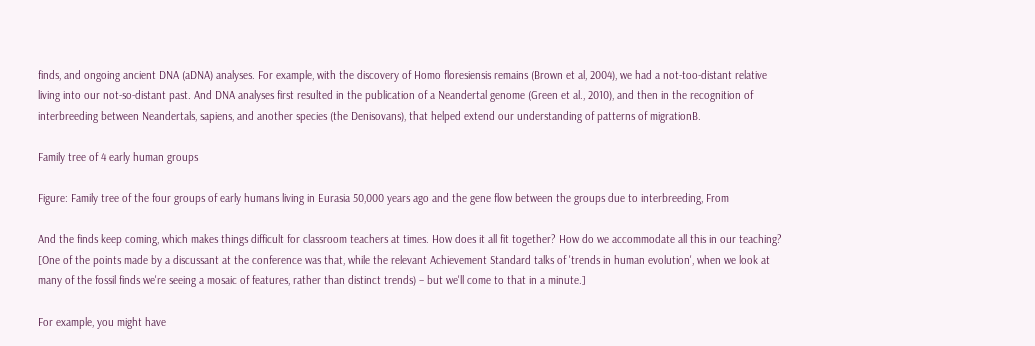finds, and ongoing ancient DNA (aDNA) analyses. For example, with the discovery of Homo floresiensis remains (Brown et al, 2004), we had a not-too-distant relative living into our not-so-distant past. And DNA analyses first resulted in the publication of a Neandertal genome (Green et al., 2010), and then in the recognition of interbreeding between Neandertals, sapiens, and another species (the Denisovans), that helped extend our understanding of patterns of migrationB.

Family tree of 4 early human groups

Figure: Family tree of the four groups of early humans living in Eurasia 50,000 years ago and the gene flow between the groups due to interbreeding, From

And the finds keep coming, which makes things difficult for classroom teachers at times. How does it all fit together? How do we accommodate all this in our teaching? [One of the points made by a discussant at the conference was that, while the relevant Achievement Standard talks of 'trends in human evolution', when we look at many of the fossil finds we're seeing a mosaic of features, rather than distinct trends) – but we'll come to that in a minute.]

For example, you might have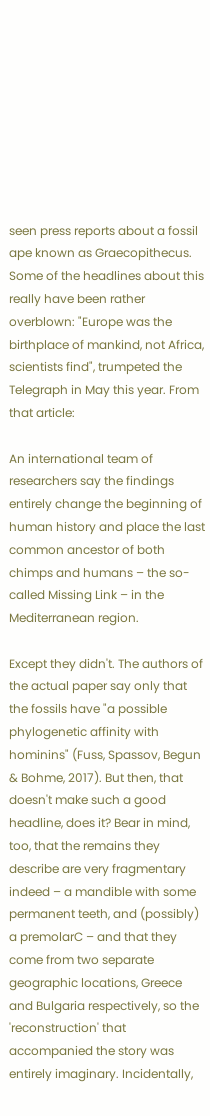seen press reports about a fossil ape known as Graecopithecus. Some of the headlines about this really have been rather overblown: "Europe was the birthplace of mankind, not Africa, scientists find", trumpeted the Telegraph in May this year. From that article:

An international team of researchers say the findings entirely change the beginning of human history and place the last common ancestor of both chimps and humans – the so-called Missing Link – in the Mediterranean region.

Except they didn't. The authors of the actual paper say only that the fossils have "a possible phylogenetic affinity with hominins" (Fuss, Spassov, Begun & Bohme, 2017). But then, that doesn't make such a good headline, does it? Bear in mind, too, that the remains they describe are very fragmentary indeed – a mandible with some permanent teeth, and (possibly) a premolarC – and that they come from two separate geographic locations, Greece and Bulgaria respectively, so the 'reconstruction' that accompanied the story was entirely imaginary. Incidentally,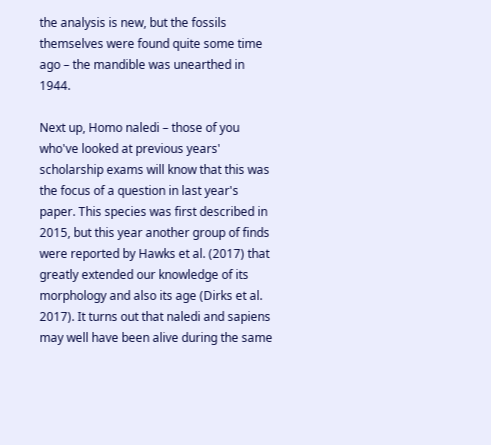the analysis is new, but the fossils themselves were found quite some time ago – the mandible was unearthed in 1944.

Next up, Homo naledi – those of you who've looked at previous years' scholarship exams will know that this was the focus of a question in last year's paper. This species was first described in 2015, but this year another group of finds were reported by Hawks et al. (2017) that greatly extended our knowledge of its morphology and also its age (Dirks et al. 2017). It turns out that naledi and sapiens may well have been alive during the same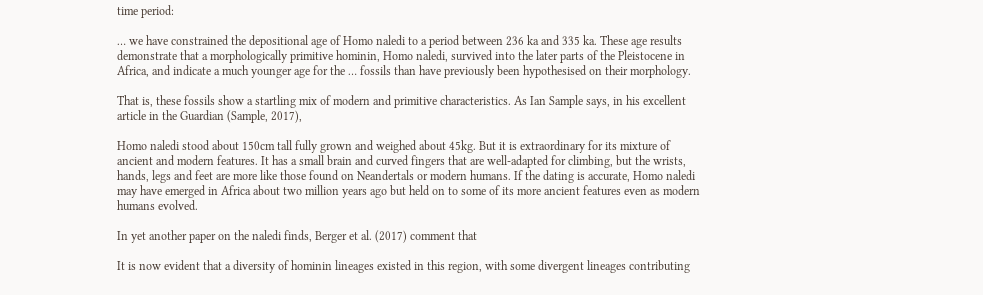time period:

… we have constrained the depositional age of Homo naledi to a period between 236 ka and 335 ka. These age results demonstrate that a morphologically primitive hominin, Homo naledi, survived into the later parts of the Pleistocene in Africa, and indicate a much younger age for the … fossils than have previously been hypothesised on their morphology.

That is, these fossils show a startling mix of modern and primitive characteristics. As Ian Sample says, in his excellent article in the Guardian (Sample, 2017),

Homo naledi stood about 150cm tall fully grown and weighed about 45kg. But it is extraordinary for its mixture of ancient and modern features. It has a small brain and curved fingers that are well-adapted for climbing, but the wrists, hands, legs and feet are more like those found on Neandertals or modern humans. If the dating is accurate, Homo naledi may have emerged in Africa about two million years ago but held on to some of its more ancient features even as modern humans evolved.

In yet another paper on the naledi finds, Berger et al. (2017) comment that

It is now evident that a diversity of hominin lineages existed in this region, with some divergent lineages contributing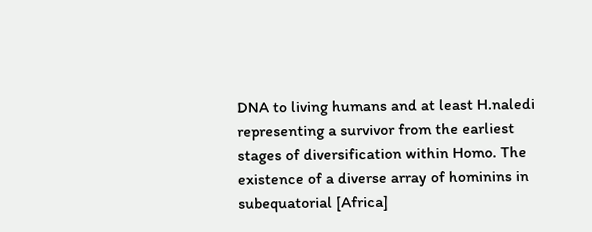DNA to living humans and at least H.naledi representing a survivor from the earliest stages of diversification within Homo. The existence of a diverse array of hominins in subequatorial [Africa]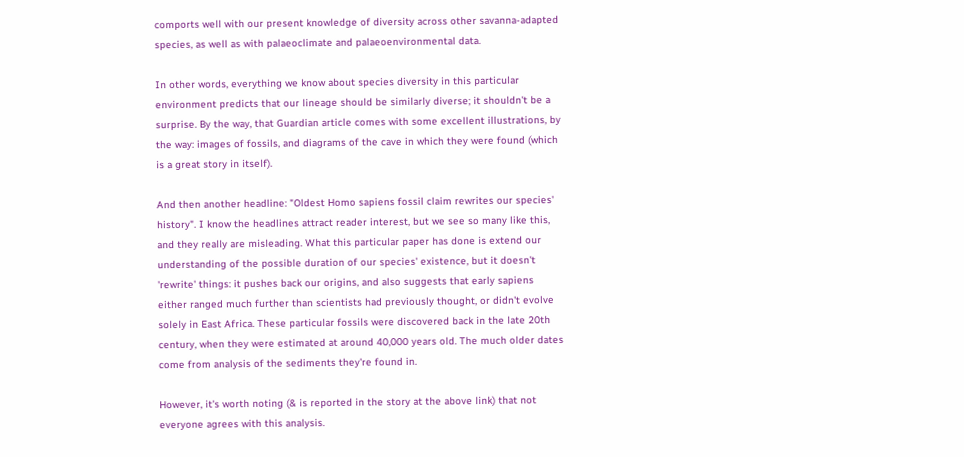comports well with our present knowledge of diversity across other savanna-adapted species, as well as with palaeoclimate and palaeoenvironmental data.

In other words, everything we know about species diversity in this particular environment predicts that our lineage should be similarly diverse; it shouldn't be a surprise. By the way, that Guardian article comes with some excellent illustrations, by the way: images of fossils, and diagrams of the cave in which they were found (which is a great story in itself).

And then another headline: "Oldest Homo sapiens fossil claim rewrites our species' history". I know the headlines attract reader interest, but we see so many like this, and they really are misleading. What this particular paper has done is extend our understanding of the possible duration of our species' existence, but it doesn't 'rewrite' things: it pushes back our origins, and also suggests that early sapiens either ranged much further than scientists had previously thought, or didn't evolve solely in East Africa. These particular fossils were discovered back in the late 20th century, when they were estimated at around 40,000 years old. The much older dates come from analysis of the sediments they're found in.

However, it's worth noting (& is reported in the story at the above link) that not everyone agrees with this analysis.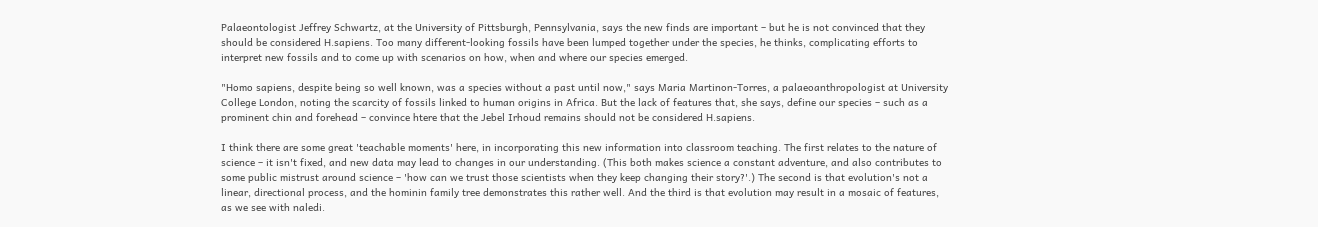Palaeontologist Jeffrey Schwartz, at the University of Pittsburgh, Pennsylvania, says the new finds are important – but he is not convinced that they should be considered H.sapiens. Too many different-looking fossils have been lumped together under the species, he thinks, complicating efforts to interpret new fossils and to come up with scenarios on how, when and where our species emerged.

"Homo sapiens, despite being so well known, was a species without a past until now," says Maria Martinon-Torres, a palaeoanthropologist at University College London, noting the scarcity of fossils linked to human origins in Africa. But the lack of features that, she says, define our species – such as a prominent chin and forehead – convince htere that the Jebel Irhoud remains should not be considered H.sapiens.

I think there are some great 'teachable moments' here, in incorporating this new information into classroom teaching. The first relates to the nature of science – it isn't fixed, and new data may lead to changes in our understanding. (This both makes science a constant adventure, and also contributes to some public mistrust around science – 'how can we trust those scientists when they keep changing their story?'.) The second is that evolution's not a linear, directional process, and the hominin family tree demonstrates this rather well. And the third is that evolution may result in a mosaic of features, as we see with naledi.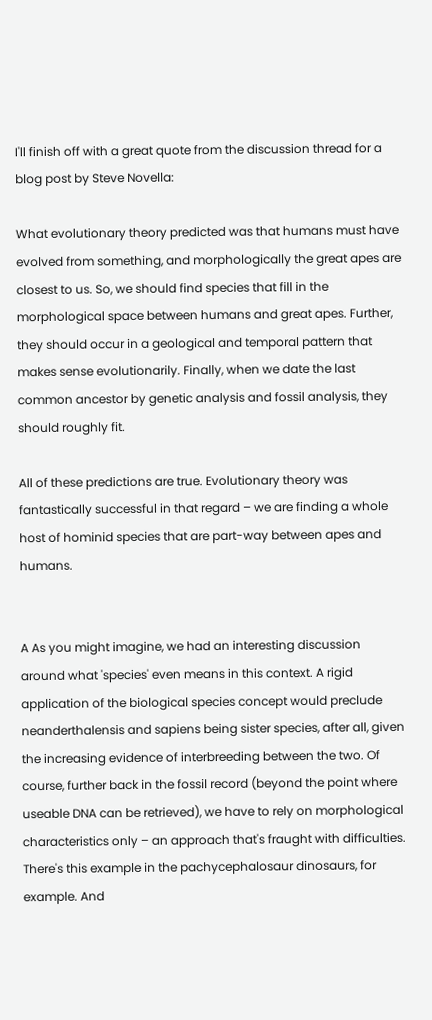I'll finish off with a great quote from the discussion thread for a blog post by Steve Novella:

What evolutionary theory predicted was that humans must have evolved from something, and morphologically the great apes are closest to us. So, we should find species that fill in the morphological space between humans and great apes. Further, they should occur in a geological and temporal pattern that makes sense evolutionarily. Finally, when we date the last common ancestor by genetic analysis and fossil analysis, they should roughly fit.

All of these predictions are true. Evolutionary theory was fantastically successful in that regard – we are finding a whole host of hominid species that are part-way between apes and humans.


A As you might imagine, we had an interesting discussion around what 'species' even means in this context. A rigid application of the biological species concept would preclude neanderthalensis and sapiens being sister species, after all, given the increasing evidence of interbreeding between the two. Of course, further back in the fossil record (beyond the point where useable DNA can be retrieved), we have to rely on morphological characteristics only – an approach that's fraught with difficulties. There's this example in the pachycephalosaur dinosaurs, for example. And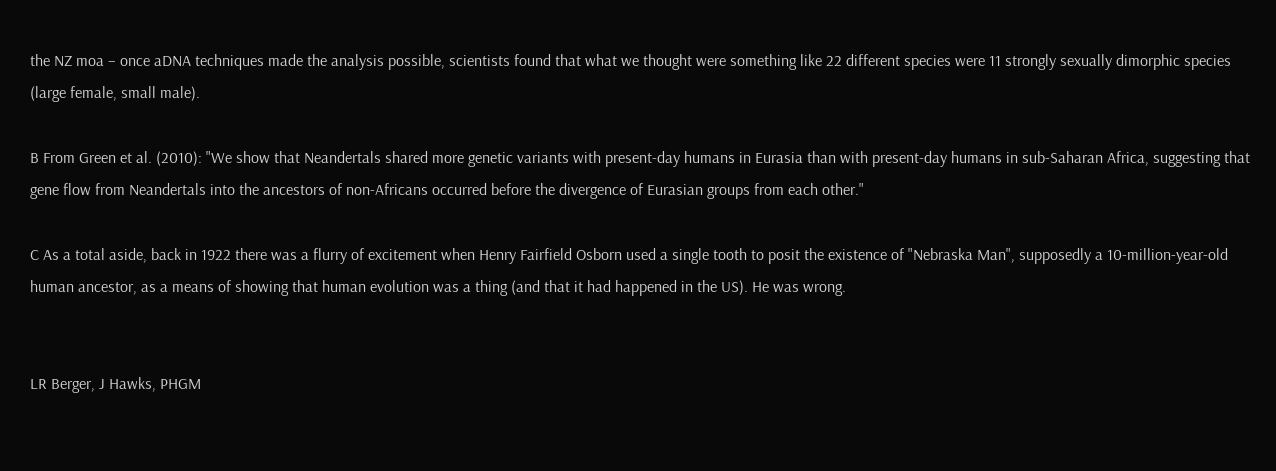the NZ moa – once aDNA techniques made the analysis possible, scientists found that what we thought were something like 22 different species were 11 strongly sexually dimorphic species (large female, small male).

B From Green et al. (2010): "We show that Neandertals shared more genetic variants with present-day humans in Eurasia than with present-day humans in sub-Saharan Africa, suggesting that gene flow from Neandertals into the ancestors of non-Africans occurred before the divergence of Eurasian groups from each other."

C As a total aside, back in 1922 there was a flurry of excitement when Henry Fairfield Osborn used a single tooth to posit the existence of "Nebraska Man", supposedly a 10-million-year-old human ancestor, as a means of showing that human evolution was a thing (and that it had happened in the US). He was wrong.


LR Berger, J Hawks, PHGM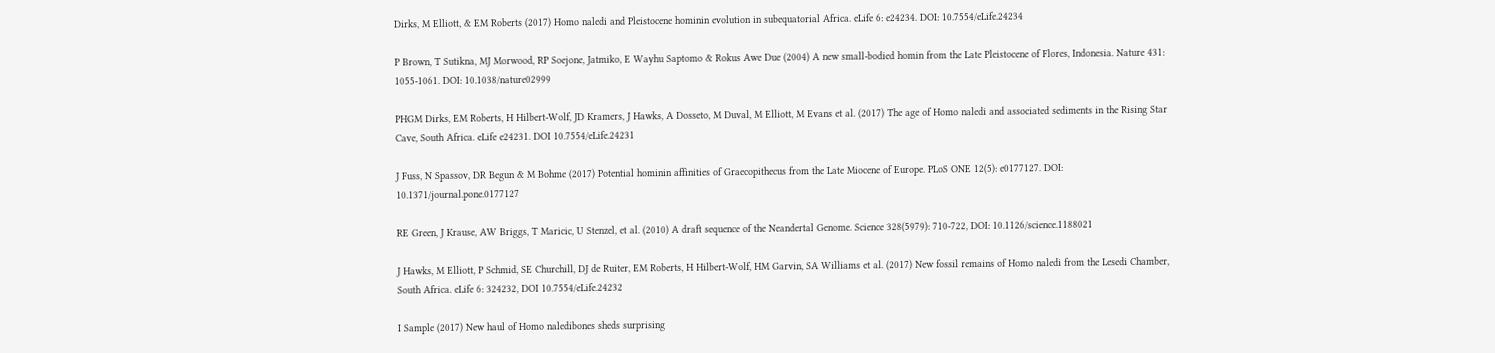Dirks, M Elliott, & EM Roberts (2017) Homo naledi and Pleistocene hominin evolution in subequatorial Africa. eLife 6: e24234. DOI: 10.7554/eLife.24234

P Brown, T Sutikna, MJ Morwood, RP Soejone, Jatmiko, E Wayhu Saptomo & Rokus Awe Due (2004) A new small-bodied homin from the Late Pleistocene of Flores, Indonesia. Nature 431: 1055-1061. DOI: 10.1038/nature02999

PHGM Dirks, EM Roberts, H Hilbert-Wolf, JD Kramers, J Hawks, A Dosseto, M Duval, M Elliott, M Evans et al. (2017) The age of Homo naledi and associated sediments in the Rising Star Cave, South Africa. eLife e24231. DOI 10.7554/eLife.24231

J Fuss, N Spassov, DR Begun & M Bohme (2017) Potential hominin affinities of Graecopithecus from the Late Miocene of Europe. PLoS ONE 12(5): e0177127. DOI: 10.1371/journal.pone.0177127

RE Green, J Krause, AW Briggs, T Maricic, U Stenzel, et al. (2010) A draft sequence of the Neandertal Genome. Science 328(5979): 710-722, DOI: 10.1126/science.1188021

J Hawks, M Elliott, P Schmid, SE Churchill, DJ de Ruiter, EM Roberts, H Hilbert-Wolf, HM Garvin, SA Williams et al. (2017) New fossil remains of Homo naledi from the Lesedi Chamber, South Africa. eLife 6: 324232, DOI 10.7554/eLife.24232

I Sample (2017) New haul of Homo naledibones sheds surprising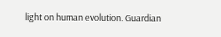light on human evolution. Guardian